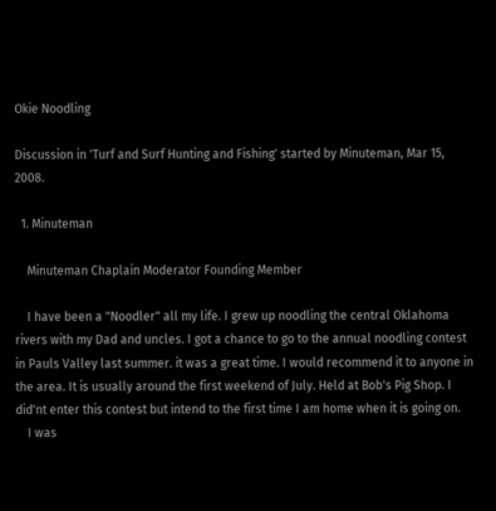Okie Noodling

Discussion in 'Turf and Surf Hunting and Fishing' started by Minuteman, Mar 15, 2008.

  1. Minuteman

    Minuteman Chaplain Moderator Founding Member

    I have been a "Noodler" all my life. I grew up noodling the central Oklahoma rivers with my Dad and uncles. I got a chance to go to the annual noodling contest in Pauls Valley last summer. it was a great time. I would recommend it to anyone in the area. It is usually around the first weekend of July. Held at Bob's Pig Shop. I did'nt enter this contest but intend to the first time I am home when it is going on.
    I was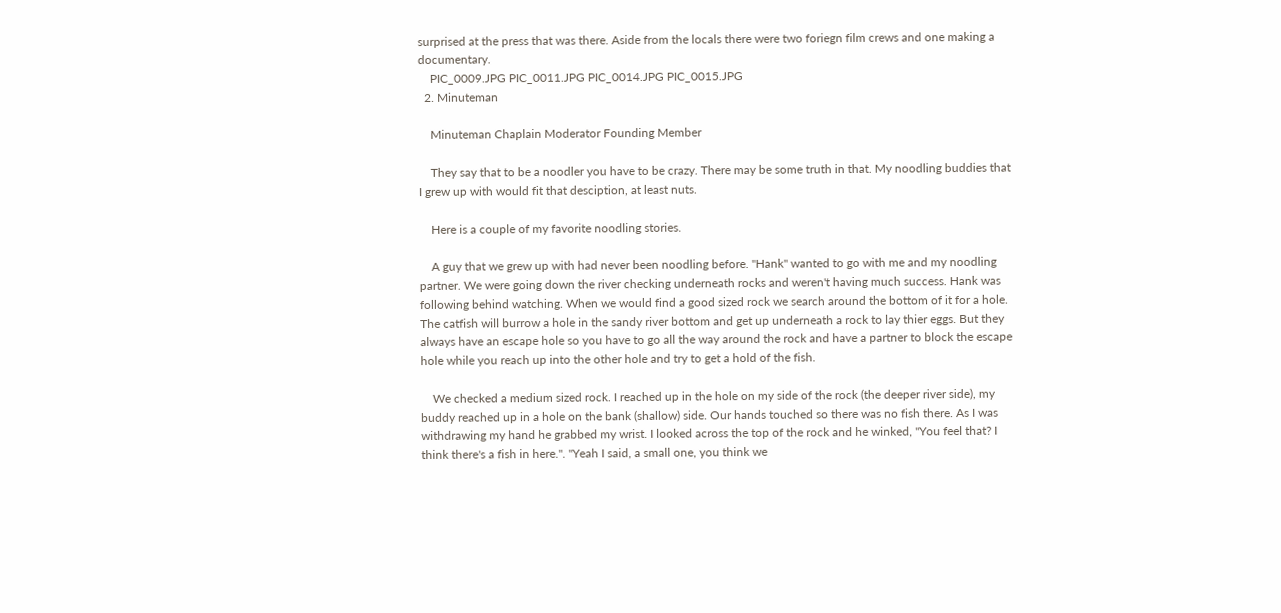surprised at the press that was there. Aside from the locals there were two foriegn film crews and one making a documentary.
    PIC_0009.JPG PIC_0011.JPG PIC_0014.JPG PIC_0015.JPG
  2. Minuteman

    Minuteman Chaplain Moderator Founding Member

    They say that to be a noodler you have to be crazy. There may be some truth in that. My noodling buddies that I grew up with would fit that desciption, at least nuts.

    Here is a couple of my favorite noodling stories.

    A guy that we grew up with had never been noodling before. "Hank" wanted to go with me and my noodling partner. We were going down the river checking underneath rocks and weren't having much success. Hank was following behind watching. When we would find a good sized rock we search around the bottom of it for a hole. The catfish will burrow a hole in the sandy river bottom and get up underneath a rock to lay thier eggs. But they always have an escape hole so you have to go all the way around the rock and have a partner to block the escape hole while you reach up into the other hole and try to get a hold of the fish.

    We checked a medium sized rock. I reached up in the hole on my side of the rock (the deeper river side), my buddy reached up in a hole on the bank (shallow) side. Our hands touched so there was no fish there. As I was withdrawing my hand he grabbed my wrist. I looked across the top of the rock and he winked, "You feel that? I think there's a fish in here.". "Yeah I said, a small one, you think we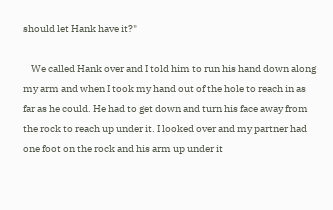should let Hank have it?"

    We called Hank over and I told him to run his hand down along my arm and when I took my hand out of the hole to reach in as far as he could. He had to get down and turn his face away from the rock to reach up under it. I looked over and my partner had one foot on the rock and his arm up under it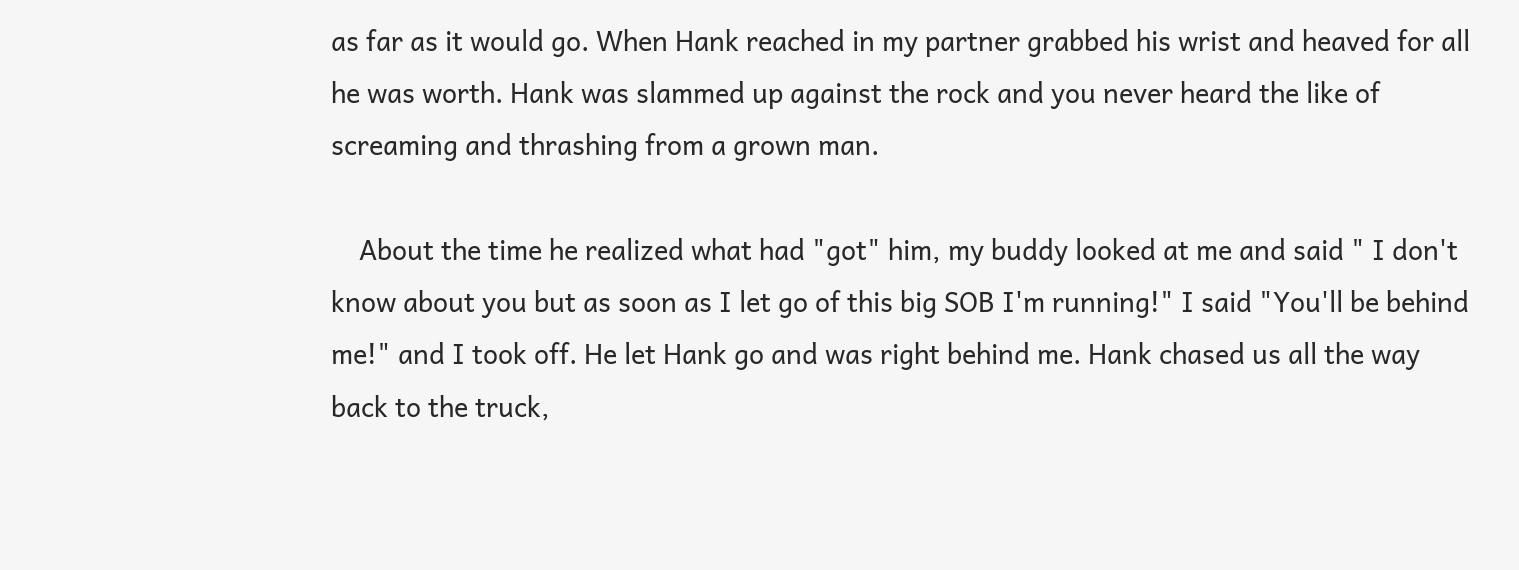as far as it would go. When Hank reached in my partner grabbed his wrist and heaved for all he was worth. Hank was slammed up against the rock and you never heard the like of screaming and thrashing from a grown man.

    About the time he realized what had "got" him, my buddy looked at me and said " I don't know about you but as soon as I let go of this big SOB I'm running!" I said "You'll be behind me!" and I took off. He let Hank go and was right behind me. Hank chased us all the way back to the truck,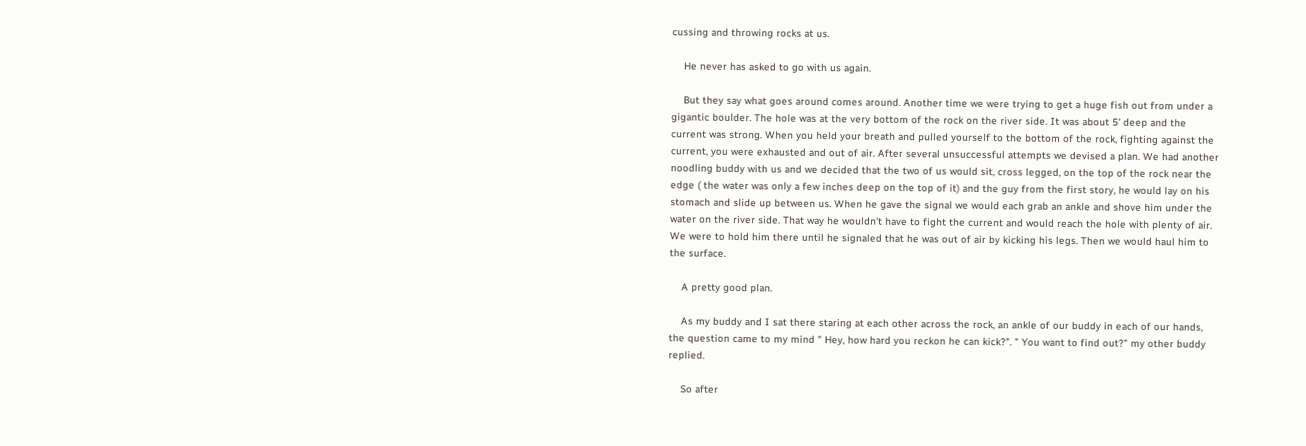cussing and throwing rocks at us.

    He never has asked to go with us again.

    But they say what goes around comes around. Another time we were trying to get a huge fish out from under a gigantic boulder. The hole was at the very bottom of the rock on the river side. It was about 5' deep and the current was strong. When you held your breath and pulled yourself to the bottom of the rock, fighting against the current, you were exhausted and out of air. After several unsuccessful attempts we devised a plan. We had another noodling buddy with us and we decided that the two of us would sit, cross legged, on the top of the rock near the edge ( the water was only a few inches deep on the top of it) and the guy from the first story, he would lay on his stomach and slide up between us. When he gave the signal we would each grab an ankle and shove him under the water on the river side. That way he wouldn't have to fight the current and would reach the hole with plenty of air. We were to hold him there until he signaled that he was out of air by kicking his legs. Then we would haul him to the surface.

    A pretty good plan.

    As my buddy and I sat there staring at each other across the rock, an ankle of our buddy in each of our hands, the question came to my mind " Hey, how hard you reckon he can kick?". " You want to find out?" my other buddy replied.

    So after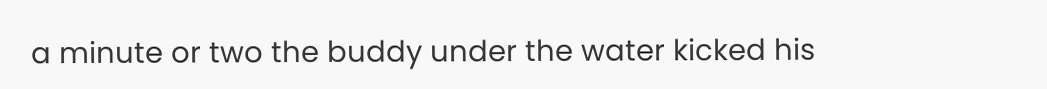a minute or two the buddy under the water kicked his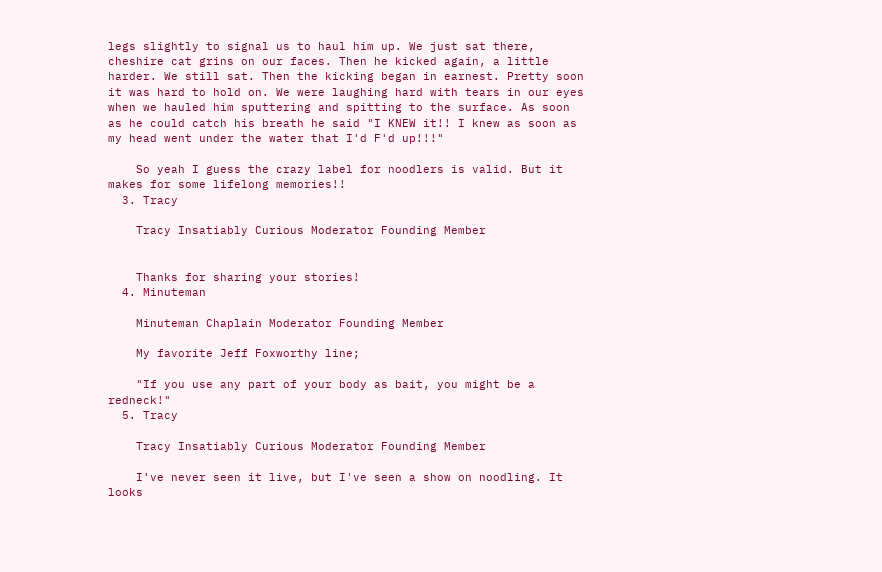legs slightly to signal us to haul him up. We just sat there, cheshire cat grins on our faces. Then he kicked again, a little harder. We still sat. Then the kicking began in earnest. Pretty soon it was hard to hold on. We were laughing hard with tears in our eyes when we hauled him sputtering and spitting to the surface. As soon as he could catch his breath he said "I KNEW it!! I knew as soon as my head went under the water that I'd F'd up!!!"

    So yeah I guess the crazy label for noodlers is valid. But it makes for some lifelong memories!!
  3. Tracy

    Tracy Insatiably Curious Moderator Founding Member


    Thanks for sharing your stories!
  4. Minuteman

    Minuteman Chaplain Moderator Founding Member

    My favorite Jeff Foxworthy line;

    "If you use any part of your body as bait, you might be a redneck!"
  5. Tracy

    Tracy Insatiably Curious Moderator Founding Member

    I've never seen it live, but I've seen a show on noodling. It looks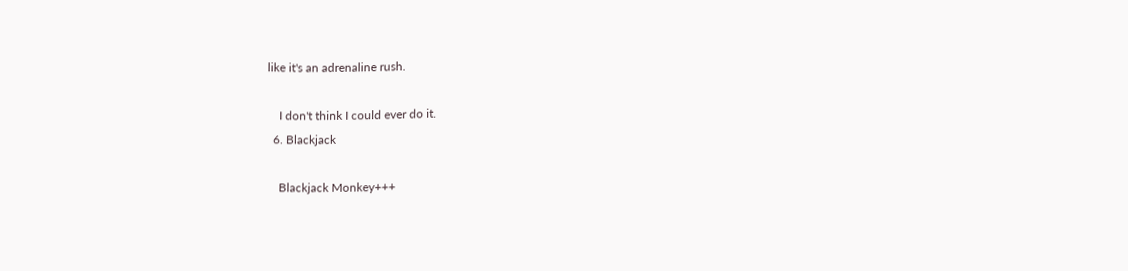like it's an adrenaline rush.

    I don't think I could ever do it.
  6. Blackjack

    Blackjack Monkey+++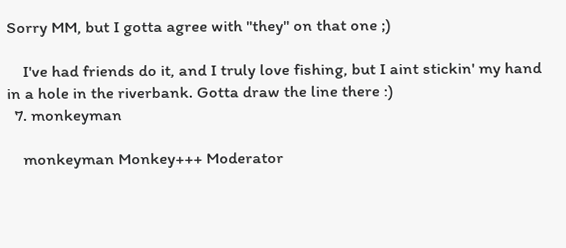Sorry MM, but I gotta agree with "they" on that one ;)

    I've had friends do it, and I truly love fishing, but I aint stickin' my hand in a hole in the riverbank. Gotta draw the line there :)
  7. monkeyman

    monkeyman Monkey+++ Moderator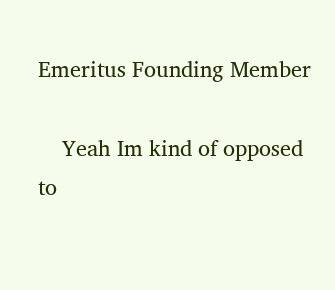Emeritus Founding Member

    Yeah Im kind of opposed to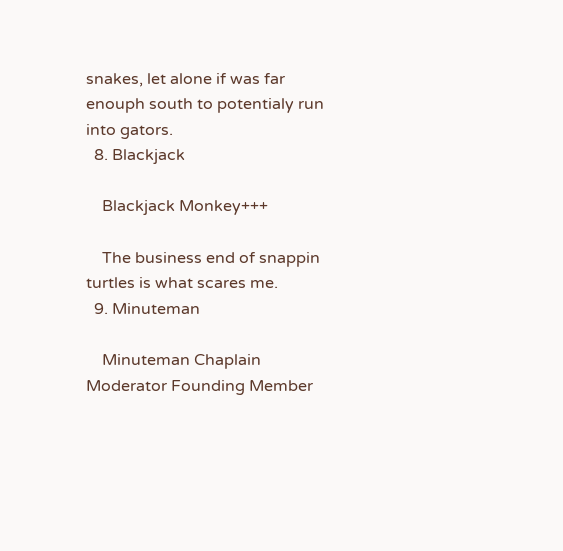snakes, let alone if was far enouph south to potentialy run into gators.
  8. Blackjack

    Blackjack Monkey+++

    The business end of snappin turtles is what scares me.
  9. Minuteman

    Minuteman Chaplain Moderator Founding Member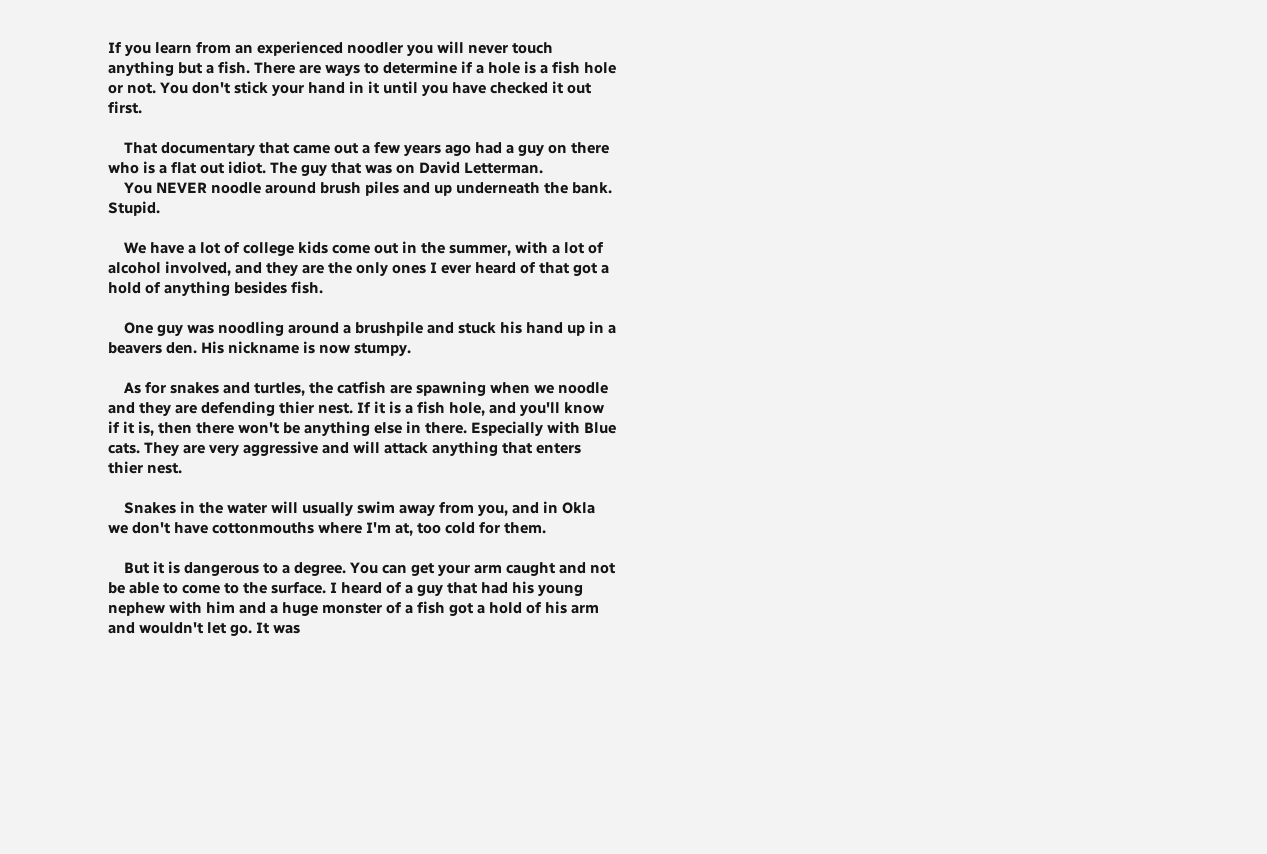If you learn from an experienced noodler you will never touch anything but a fish. There are ways to determine if a hole is a fish hole or not. You don't stick your hand in it until you have checked it out first.

    That documentary that came out a few years ago had a guy on there who is a flat out idiot. The guy that was on David Letterman.
    You NEVER noodle around brush piles and up underneath the bank. Stupid.

    We have a lot of college kids come out in the summer, with a lot of alcohol involved, and they are the only ones I ever heard of that got a hold of anything besides fish.

    One guy was noodling around a brushpile and stuck his hand up in a beavers den. His nickname is now stumpy.

    As for snakes and turtles, the catfish are spawning when we noodle and they are defending thier nest. If it is a fish hole, and you'll know if it is, then there won't be anything else in there. Especially with Blue cats. They are very aggressive and will attack anything that enters thier nest.

    Snakes in the water will usually swim away from you, and in Okla we don't have cottonmouths where I'm at, too cold for them.

    But it is dangerous to a degree. You can get your arm caught and not be able to come to the surface. I heard of a guy that had his young nephew with him and a huge monster of a fish got a hold of his arm and wouldn't let go. It was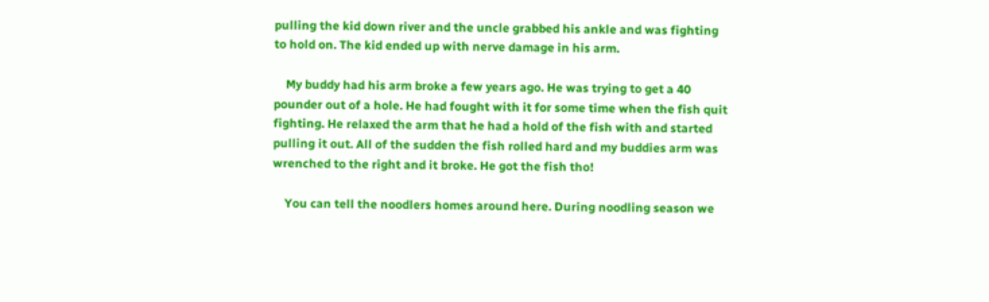pulling the kid down river and the uncle grabbed his ankle and was fighting to hold on. The kid ended up with nerve damage in his arm.

    My buddy had his arm broke a few years ago. He was trying to get a 40 pounder out of a hole. He had fought with it for some time when the fish quit fighting. He relaxed the arm that he had a hold of the fish with and started pulling it out. All of the sudden the fish rolled hard and my buddies arm was wrenched to the right and it broke. He got the fish tho!

    You can tell the noodlers homes around here. During noodling season we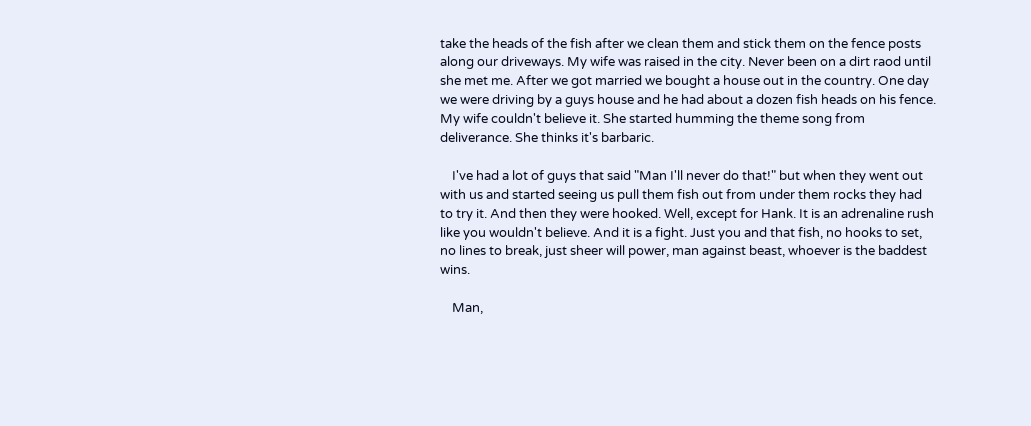take the heads of the fish after we clean them and stick them on the fence posts along our driveways. My wife was raised in the city. Never been on a dirt raod until she met me. After we got married we bought a house out in the country. One day we were driving by a guys house and he had about a dozen fish heads on his fence. My wife couldn't believe it. She started humming the theme song from deliverance. She thinks it's barbaric.

    I've had a lot of guys that said "Man I'll never do that!" but when they went out with us and started seeing us pull them fish out from under them rocks they had to try it. And then they were hooked. Well, except for Hank. It is an adrenaline rush like you wouldn't believe. And it is a fight. Just you and that fish, no hooks to set, no lines to break, just sheer will power, man against beast, whoever is the baddest wins.

    Man,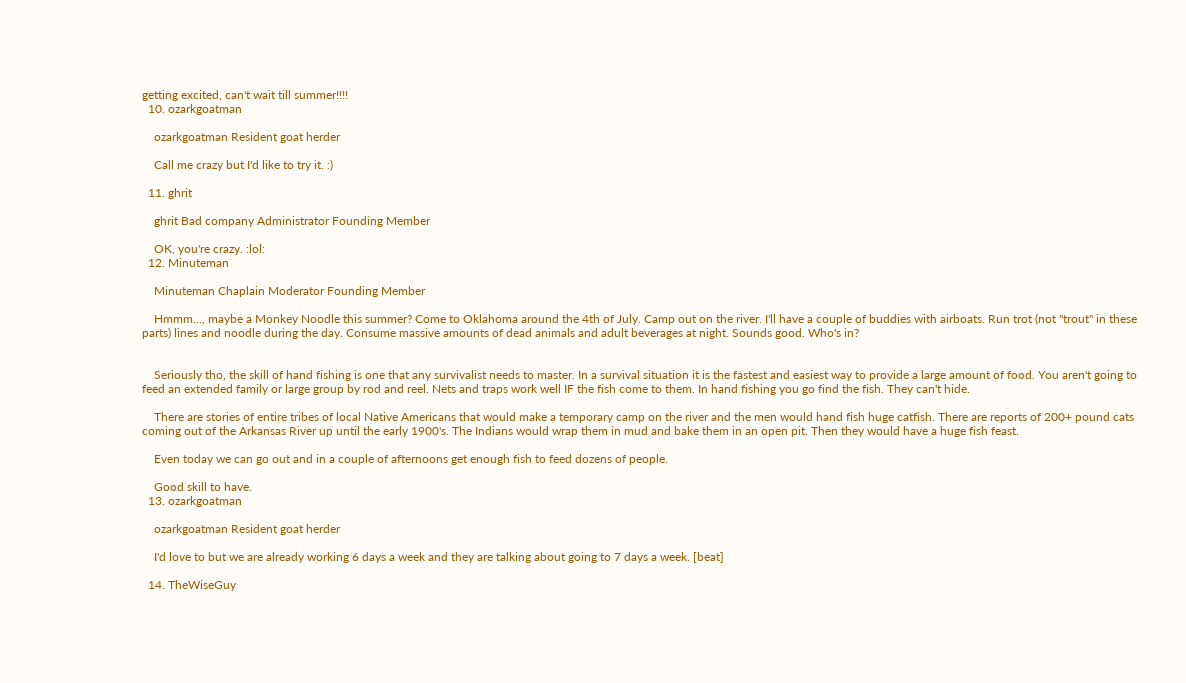getting excited, can't wait till summer!!!!
  10. ozarkgoatman

    ozarkgoatman Resident goat herder

    Call me crazy but I'd like to try it. :)

  11. ghrit

    ghrit Bad company Administrator Founding Member

    OK, you're crazy. :lol:
  12. Minuteman

    Minuteman Chaplain Moderator Founding Member

    Hmmm..., maybe a Monkey Noodle this summer? Come to Oklahoma around the 4th of July. Camp out on the river. I'll have a couple of buddies with airboats. Run trot (not "trout" in these parts) lines and noodle during the day. Consume massive amounts of dead animals and adult beverages at night. Sounds good. Who's in?


    Seriously tho, the skill of hand fishing is one that any survivalist needs to master. In a survival situation it is the fastest and easiest way to provide a large amount of food. You aren't going to feed an extended family or large group by rod and reel. Nets and traps work well IF the fish come to them. In hand fishing you go find the fish. They can't hide.

    There are stories of entire tribes of local Native Americans that would make a temporary camp on the river and the men would hand fish huge catfish. There are reports of 200+ pound cats coming out of the Arkansas River up until the early 1900's. The Indians would wrap them in mud and bake them in an open pit. Then they would have a huge fish feast.

    Even today we can go out and in a couple of afternoons get enough fish to feed dozens of people.

    Good skill to have.
  13. ozarkgoatman

    ozarkgoatman Resident goat herder

    I'd love to but we are already working 6 days a week and they are talking about going to 7 days a week. [beat]

  14. TheWiseGuy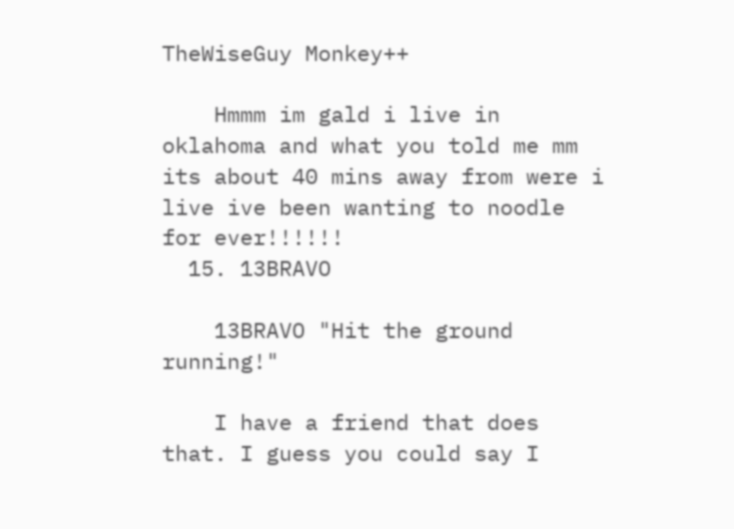TheWiseGuy Monkey++

    Hmmm im gald i live in oklahoma and what you told me mm its about 40 mins away from were i live ive been wanting to noodle for ever!!!!!!
  15. 13BRAVO

    13BRAVO "Hit the ground running!"

    I have a friend that does that. I guess you could say I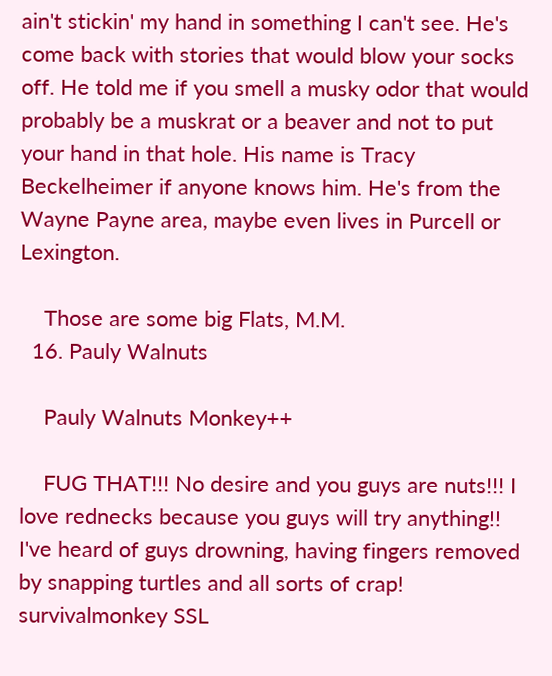ain't stickin' my hand in something I can't see. He's come back with stories that would blow your socks off. He told me if you smell a musky odor that would probably be a muskrat or a beaver and not to put your hand in that hole. His name is Tracy Beckelheimer if anyone knows him. He's from the Wayne Payne area, maybe even lives in Purcell or Lexington.

    Those are some big Flats, M.M.
  16. Pauly Walnuts

    Pauly Walnuts Monkey++

    FUG THAT!!! No desire and you guys are nuts!!! I love rednecks because you guys will try anything!! I've heard of guys drowning, having fingers removed by snapping turtles and all sorts of crap!
survivalmonkey SSL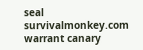seal        survivalmonkey.com warrant canary